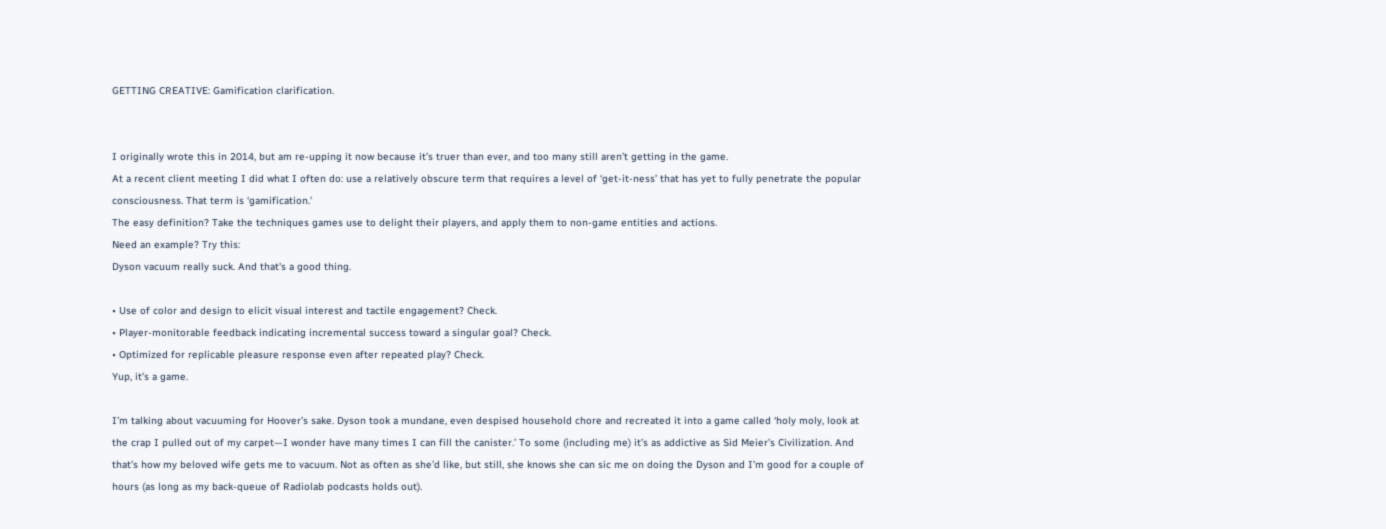GETTING CREATIVE: Gamification clarification.


I originally wrote this in 2014, but am re-upping it now because it’s truer than ever, and too many still aren’t getting in the game.
At a recent client meeting I did what I often do: use a relatively obscure term that requires a level of ‘get-it-ness’ that has yet to fully penetrate the popular consciousness. That term is ‘gamification.’
The easy definition? Take the techniques games use to delight their players, and apply them to non-game entities and actions.
Need an example? Try this:
Dyson vacuum really suck. And that's a good thing.

• Use of color and design to elicit visual interest and tactile engagement? Check.
• Player-monitorable feedback indicating incremental success toward a singular goal? Check.
• Optimized for replicable pleasure response even after repeated play? Check.
Yup, it’s a game.

I’m talking about vacuuming for Hoover’s sake. Dyson took a mundane, even despised household chore and recreated it into a game called ‘holy moly, look at the crap I pulled out of my carpet—I wonder have many times I can fill the canister.’ To some (including me) it’s as addictive as Sid Meier’s Civilization. And that’s how my beloved wife gets me to vacuum. Not as often as she’d like, but still, she knows she can sic me on doing the Dyson and I’m good for a couple of hours (as long as my back-queue of Radiolab podcasts holds out).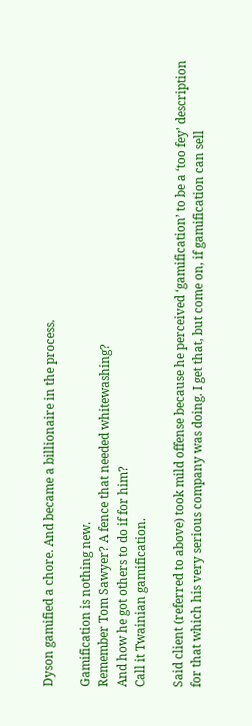Dyson gamified a chore. And became a billionaire in the process.

Gamification is nothing new.
Remember Tom Sawyer? A fence that needed whitewashing?
And how he got others to do if for him?
Call it Twainian gamification.

Said client (referred to above) took mild offense because he perceived ‘gamification’ to be a ‘too fey’ description for that which his very serious company was doing. I get that, but come on, if gamification can sell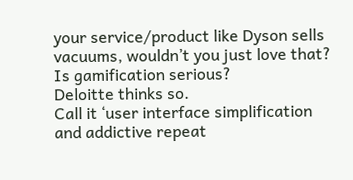your service/product like Dyson sells vacuums, wouldn’t you just love that?
Is gamification serious?
Deloitte thinks so.
Call it ‘user interface simplification and addictive repeat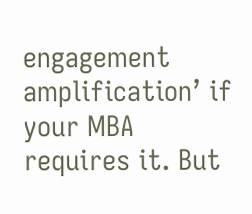engagement amplification’ if your MBA requires it. But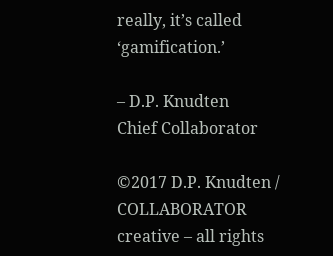really, it’s called ‘gamification.’

– D.P. Knudten
Chief Collaborator

©2017 D.P. Knudten / COLLABORATOR creative – all rights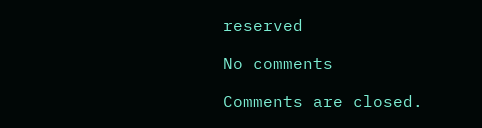reserved

No comments

Comments are closed.